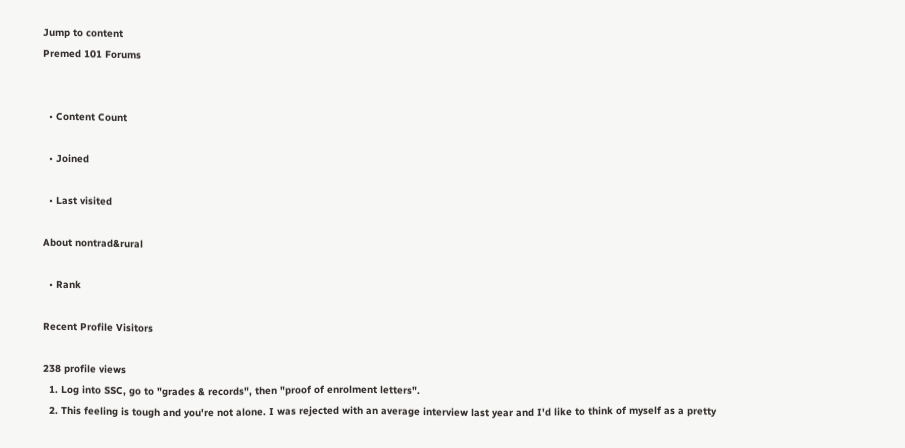Jump to content
Premed 101 Forums


  • Content Count

  • Joined

  • Last visited

About nontrad&rural

  • Rank

Recent Profile Visitors

238 profile views
  1. Log into SSC, go to "grades & records", then "proof of enrolment letters".
  2. This feeling is tough and you're not alone. I was rejected with an average interview last year and I'd like to think of myself as a pretty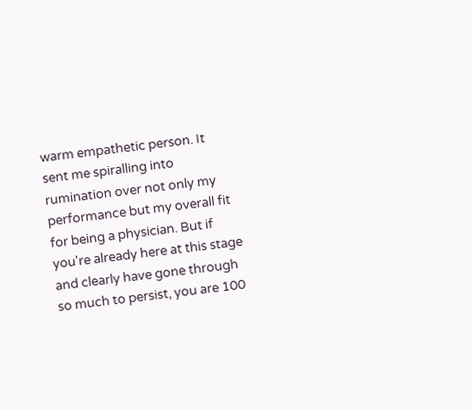warm empathetic person. It sent me spiralling into rumination over not only my performance but my overall fit for being a physician. But if you're already here at this stage and clearly have gone through so much to persist, you are 100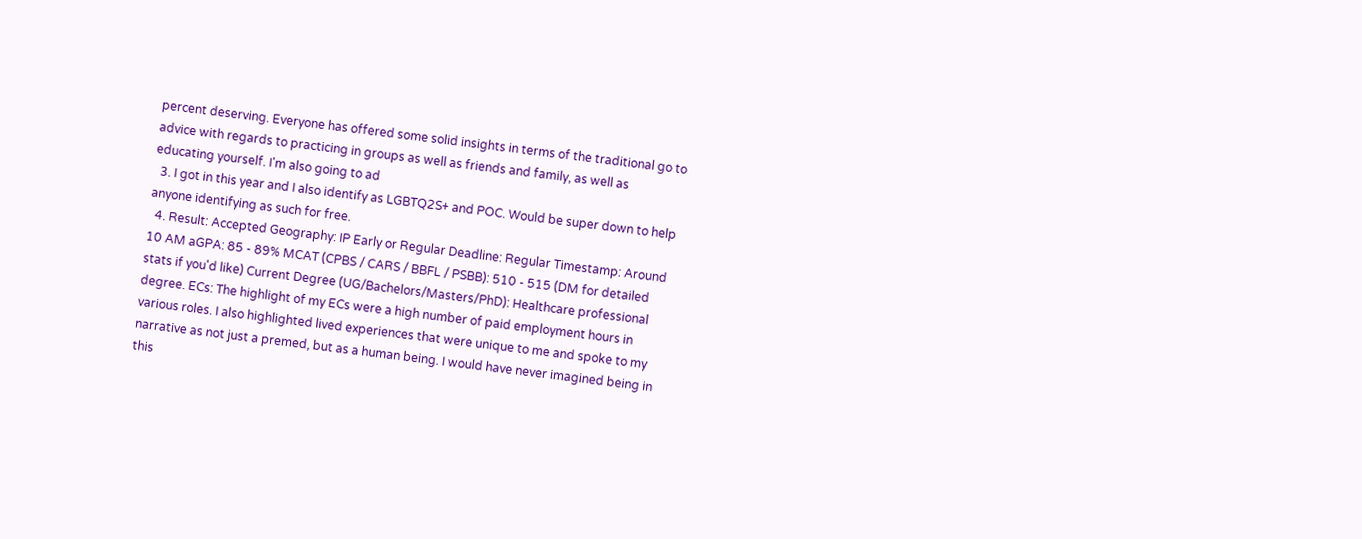percent deserving. Everyone has offered some solid insights in terms of the traditional go to advice with regards to practicing in groups as well as friends and family, as well as educating yourself. I'm also going to ad
  3. I got in this year and I also identify as LGBTQ2S+ and POC. Would be super down to help anyone identifying as such for free.
  4. Result: Accepted Geography: IP Early or Regular Deadline: Regular Timestamp: Around 10 AM aGPA: 85 - 89% MCAT (CPBS / CARS / BBFL / PSBB): 510 - 515 (DM for detailed stats if you'd like) Current Degree (UG/Bachelors/Masters/PhD): Healthcare professional degree. ECs: The highlight of my ECs were a high number of paid employment hours in various roles. I also highlighted lived experiences that were unique to me and spoke to my narrative as not just a premed, but as a human being. I would have never imagined being in this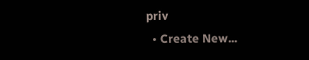priv
  • Create New...